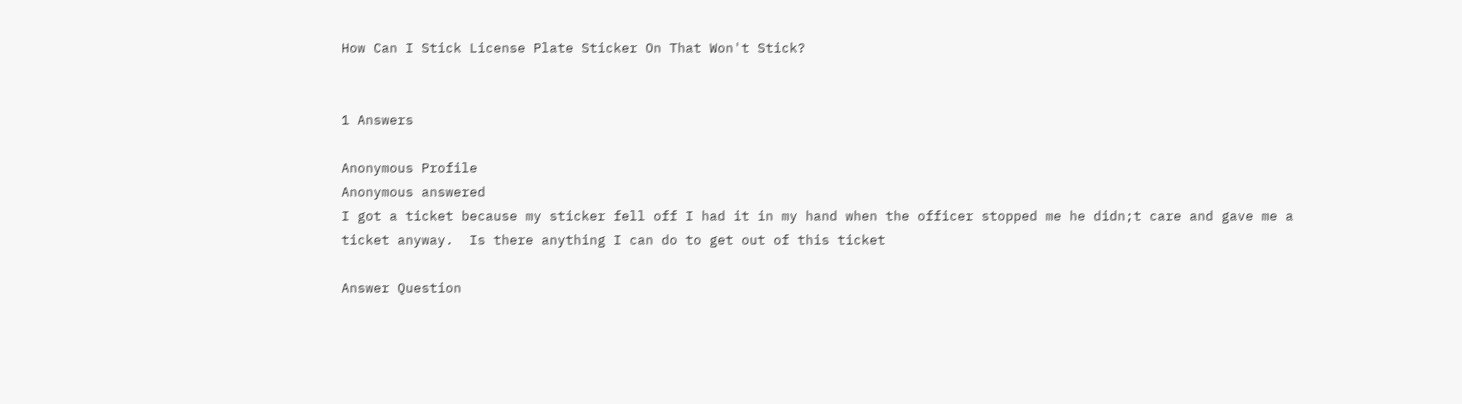How Can I Stick License Plate Sticker On That Won't Stick?


1 Answers

Anonymous Profile
Anonymous answered
I got a ticket because my sticker fell off I had it in my hand when the officer stopped me he didn;t care and gave me a ticket anyway.  Is there anything I can do to get out of this ticket

Answer Question